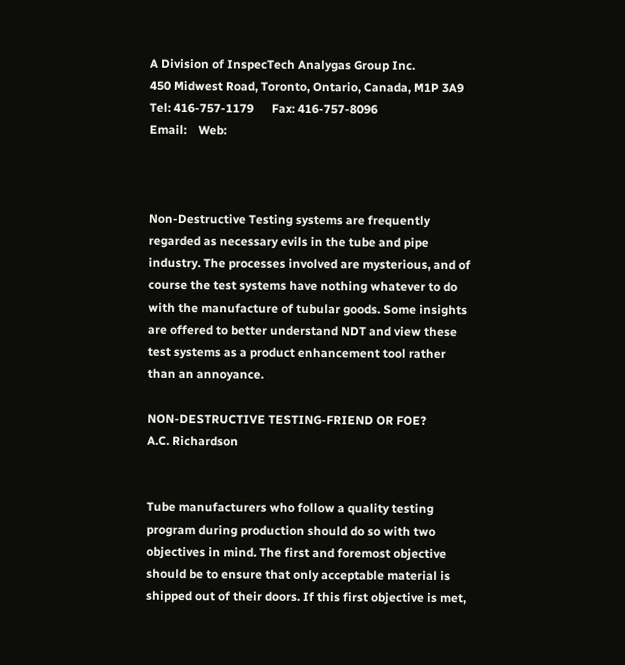A Division of InspecTech Analygas Group Inc.
450 Midwest Road, Toronto, Ontario, Canada, M1P 3A9
Tel: 416-757-1179      Fax: 416-757-8096
Email:    Web:



Non-Destructive Testing systems are frequently regarded as necessary evils in the tube and pipe industry. The processes involved are mysterious, and of course the test systems have nothing whatever to do with the manufacture of tubular goods. Some insights are offered to better understand NDT and view these test systems as a product enhancement tool rather than an annoyance.

NON-DESTRUCTIVE TESTING-FRIEND OR FOE?                                           A.C. Richardson


Tube manufacturers who follow a quality testing program during production should do so with two objectives in mind. The first and foremost objective should be to ensure that only acceptable material is shipped out of their doors. If this first objective is met,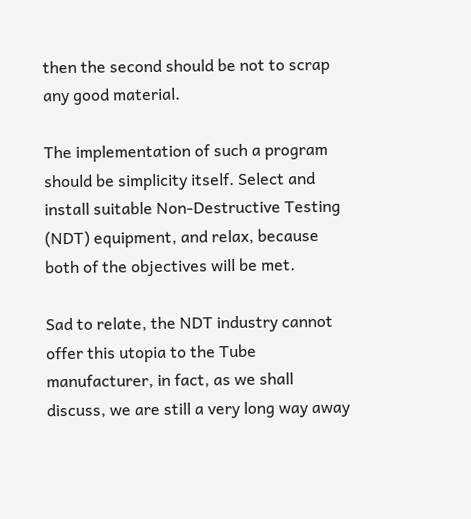then the second should be not to scrap any good material.

The implementation of such a program should be simplicity itself. Select and install suitable Non-Destructive Testing (NDT) equipment, and relax, because both of the objectives will be met.

Sad to relate, the NDT industry cannot offer this utopia to the Tube manufacturer, in fact, as we shall discuss, we are still a very long way away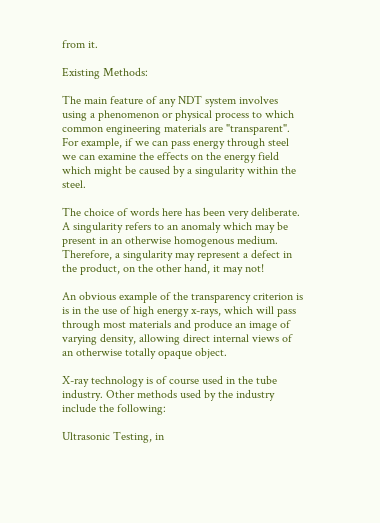from it.

Existing Methods:

The main feature of any NDT system involves using a phenomenon or physical process to which common engineering materials are "transparent". For example, if we can pass energy through steel we can examine the effects on the energy field which might be caused by a singularity within the steel.

The choice of words here has been very deliberate. A singularity refers to an anomaly which may be present in an otherwise homogenous medium. Therefore, a singularity may represent a defect in the product, on the other hand, it may not!

An obvious example of the transparency criterion is is in the use of high energy x-rays, which will pass through most materials and produce an image of varying density, allowing direct internal views of an otherwise totally opaque object.

X-ray technology is of course used in the tube industry. Other methods used by the industry include the following:

Ultrasonic Testing, in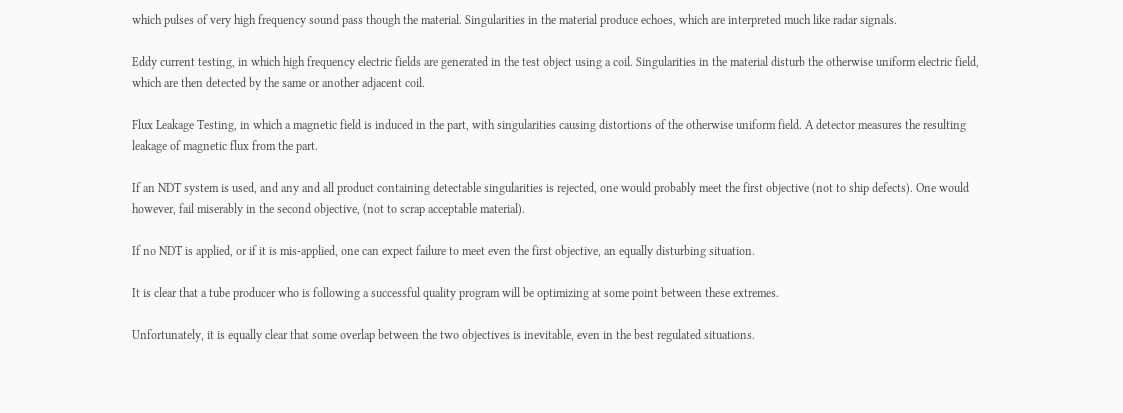which pulses of very high frequency sound pass though the material. Singularities in the material produce echoes, which are interpreted much like radar signals.

Eddy current testing, in which high frequency electric fields are generated in the test object using a coil. Singularities in the material disturb the otherwise uniform electric field, which are then detected by the same or another adjacent coil.

Flux Leakage Testing, in which a magnetic field is induced in the part, with singularities causing distortions of the otherwise uniform field. A detector measures the resulting leakage of magnetic flux from the part.

If an NDT system is used, and any and all product containing detectable singularities is rejected, one would probably meet the first objective (not to ship defects). One would however, fail miserably in the second objective, (not to scrap acceptable material).

If no NDT is applied, or if it is mis-applied, one can expect failure to meet even the first objective, an equally disturbing situation.

It is clear that a tube producer who is following a successful quality program will be optimizing at some point between these extremes.

Unfortunately, it is equally clear that some overlap between the two objectives is inevitable, even in the best regulated situations.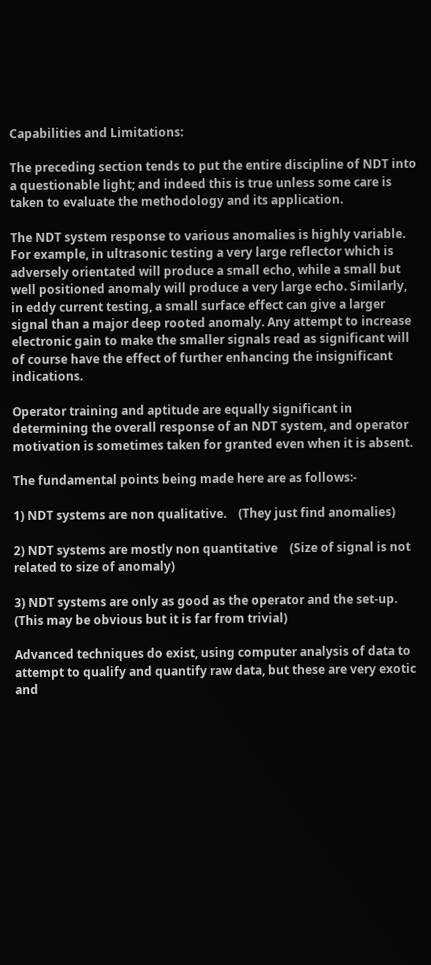Capabilities and Limitations:

The preceding section tends to put the entire discipline of NDT into a questionable light; and indeed this is true unless some care is taken to evaluate the methodology and its application.

The NDT system response to various anomalies is highly variable. For example, in ultrasonic testing a very large reflector which is adversely orientated will produce a small echo, while a small but well positioned anomaly will produce a very large echo. Similarly, in eddy current testing, a small surface effect can give a larger signal than a major deep rooted anomaly. Any attempt to increase electronic gain to make the smaller signals read as significant will of course have the effect of further enhancing the insignificant indications.

Operator training and aptitude are equally significant in determining the overall response of an NDT system, and operator motivation is sometimes taken for granted even when it is absent.

The fundamental points being made here are as follows:-

1) NDT systems are non qualitative.    (They just find anomalies)

2) NDT systems are mostly non quantitative    (Size of signal is not related to size of anomaly)

3) NDT systems are only as good as the operator and the set-up.    (This may be obvious but it is far from trivial)

Advanced techniques do exist, using computer analysis of data to attempt to qualify and quantify raw data, but these are very exotic and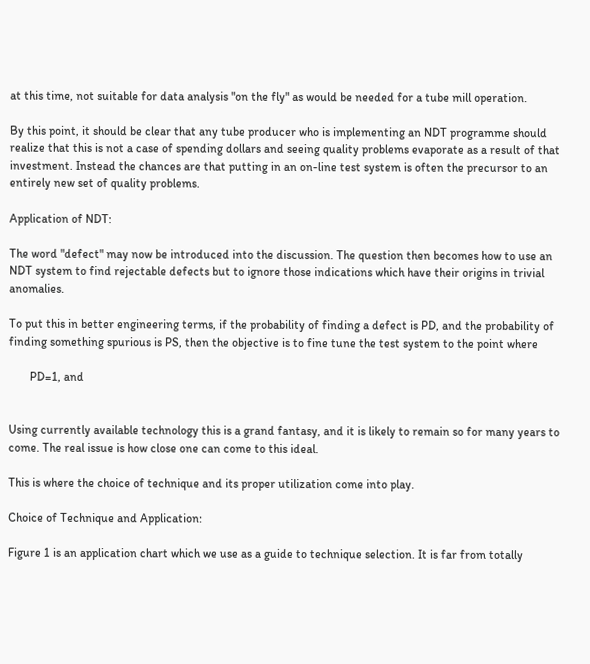at this time, not suitable for data analysis "on the fly" as would be needed for a tube mill operation.

By this point, it should be clear that any tube producer who is implementing an NDT programme should realize that this is not a case of spending dollars and seeing quality problems evaporate as a result of that investment. Instead the chances are that putting in an on-line test system is often the precursor to an entirely new set of quality problems.

Application of NDT:

The word "defect" may now be introduced into the discussion. The question then becomes how to use an NDT system to find rejectable defects but to ignore those indications which have their origins in trivial anomalies.

To put this in better engineering terms, if the probability of finding a defect is PD, and the probability of finding something spurious is PS, then the objective is to fine tune the test system to the point where

       PD=1, and


Using currently available technology this is a grand fantasy, and it is likely to remain so for many years to come. The real issue is how close one can come to this ideal.

This is where the choice of technique and its proper utilization come into play.

Choice of Technique and Application:

Figure 1 is an application chart which we use as a guide to technique selection. It is far from totally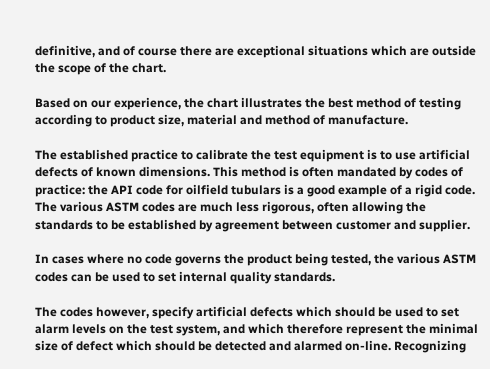definitive, and of course there are exceptional situations which are outside the scope of the chart.

Based on our experience, the chart illustrates the best method of testing according to product size, material and method of manufacture.

The established practice to calibrate the test equipment is to use artificial defects of known dimensions. This method is often mandated by codes of practice: the API code for oilfield tubulars is a good example of a rigid code. The various ASTM codes are much less rigorous, often allowing the standards to be established by agreement between customer and supplier.

In cases where no code governs the product being tested, the various ASTM codes can be used to set internal quality standards.

The codes however, specify artificial defects which should be used to set alarm levels on the test system, and which therefore represent the minimal size of defect which should be detected and alarmed on-line. Recognizing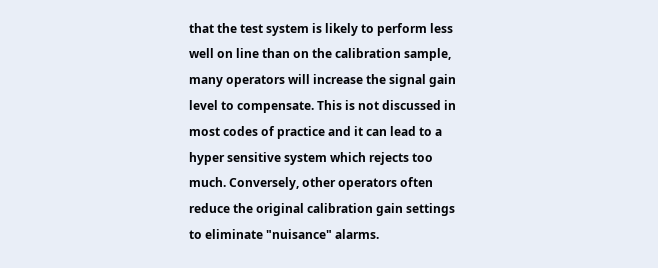that the test system is likely to perform less well on line than on the calibration sample, many operators will increase the signal gain level to compensate. This is not discussed in most codes of practice and it can lead to a hyper sensitive system which rejects too much. Conversely, other operators often reduce the original calibration gain settings to eliminate "nuisance" alarms.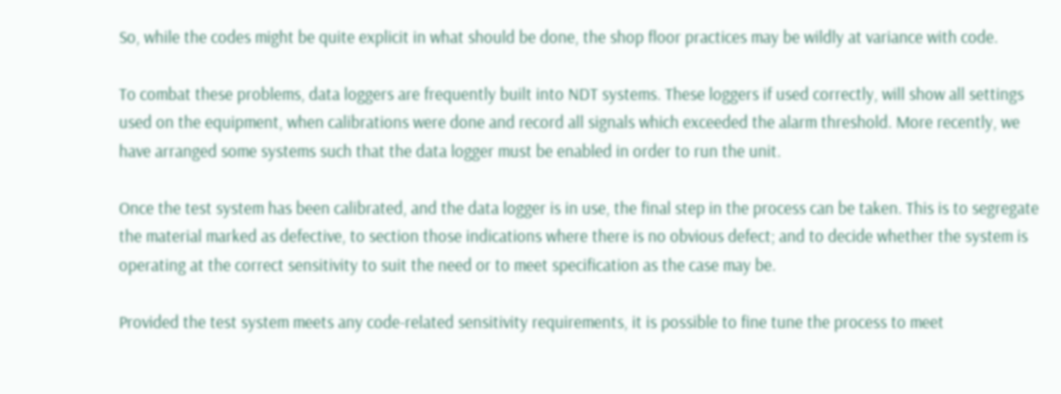So, while the codes might be quite explicit in what should be done, the shop floor practices may be wildly at variance with code.

To combat these problems, data loggers are frequently built into NDT systems. These loggers if used correctly, will show all settings used on the equipment, when calibrations were done and record all signals which exceeded the alarm threshold. More recently, we have arranged some systems such that the data logger must be enabled in order to run the unit.

Once the test system has been calibrated, and the data logger is in use, the final step in the process can be taken. This is to segregate the material marked as defective, to section those indications where there is no obvious defect; and to decide whether the system is operating at the correct sensitivity to suit the need or to meet specification as the case may be.

Provided the test system meets any code-related sensitivity requirements, it is possible to fine tune the process to meet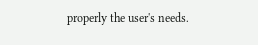properly the user's needs.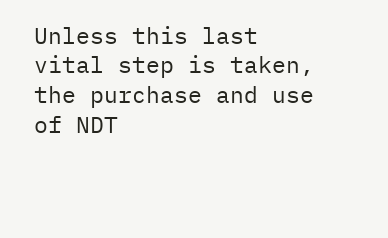Unless this last vital step is taken, the purchase and use of NDT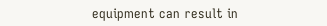equipment can result in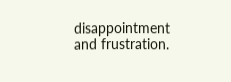disappointment and frustration.